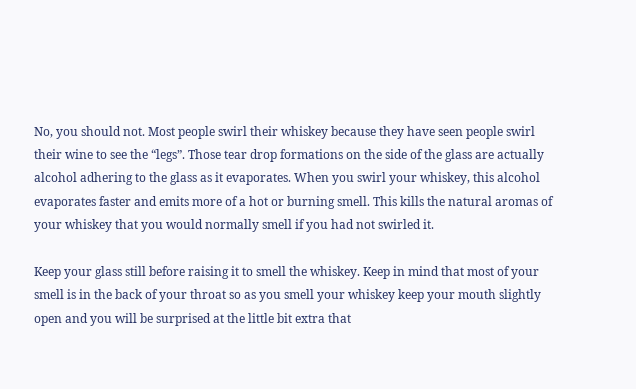No, you should not. Most people swirl their whiskey because they have seen people swirl their wine to see the “legs”. Those tear drop formations on the side of the glass are actually alcohol adhering to the glass as it evaporates. When you swirl your whiskey, this alcohol evaporates faster and emits more of a hot or burning smell. This kills the natural aromas of your whiskey that you would normally smell if you had not swirled it.

Keep your glass still before raising it to smell the whiskey. Keep in mind that most of your smell is in the back of your throat so as you smell your whiskey keep your mouth slightly open and you will be surprised at the little bit extra that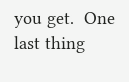you get.  One last thing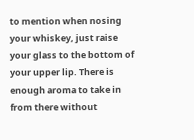to mention when nosing your whiskey, just raise your glass to the bottom of your upper lip. There is enough aroma to take in from there without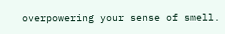overpowering your sense of smell.